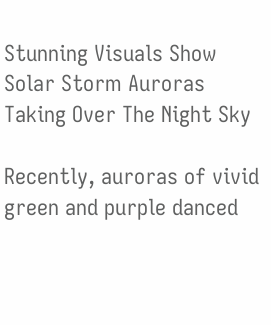Stunning Visuals Show Solar Storm Auroras Taking Over The Night Sky

Recently, auroras of vivid green and purple danced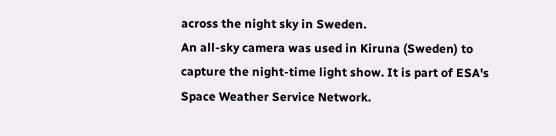across the night sky in Sweden.
An all-sky camera was used in Kiruna (Sweden) to capture the night-time light show. It is part of ESA's Space Weather Service Network.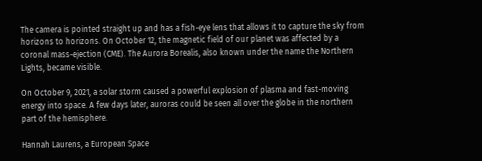The camera is pointed straight up and has a fish-eye lens that allows it to capture the sky from horizons to horizons. On October 12, the magnetic field of our planet was affected by a coronal mass-ejection (CME). The Aurora Borealis, also known under the name the Northern Lights, became visible.

On October 9, 2021, a solar storm caused a powerful explosion of plasma and fast-moving energy into space. A few days later, auroras could be seen all over the globe in the northern part of the hemisphere.

Hannah Laurens, a European Space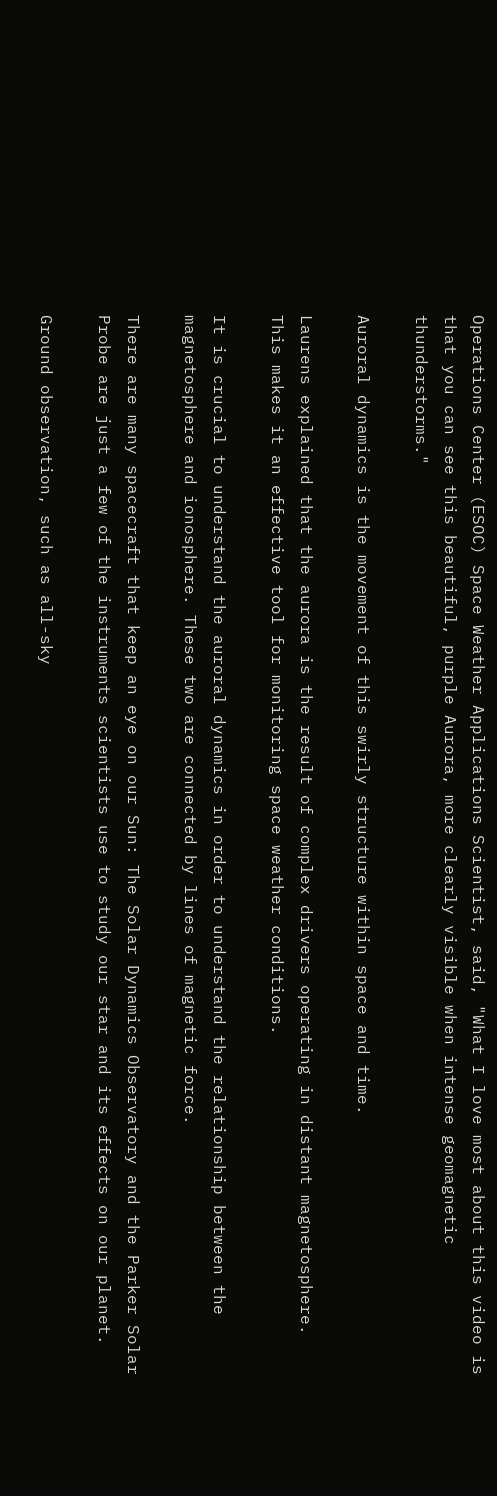Operations Center (ESOC) Space Weather Applications Scientist, said, "What I love most about this video is that you can see this beautiful, purple Aurora, more clearly visible when intense geomagnetic thunderstorms."

Auroral dynamics is the movement of this swirly structure within space and time.

Laurens explained that the aurora is the result of complex drivers operating in distant magnetosphere. This makes it an effective tool for monitoring space weather conditions.

It is crucial to understand the auroral dynamics in order to understand the relationship between the magnetosphere and ionosphere. These two are connected by lines of magnetic force.

There are many spacecraft that keep an eye on our Sun: The Solar Dynamics Observatory and the Parker Solar Probe are just a few of the instruments scientists use to study our star and its effects on our planet.

Ground observation, such as all-sky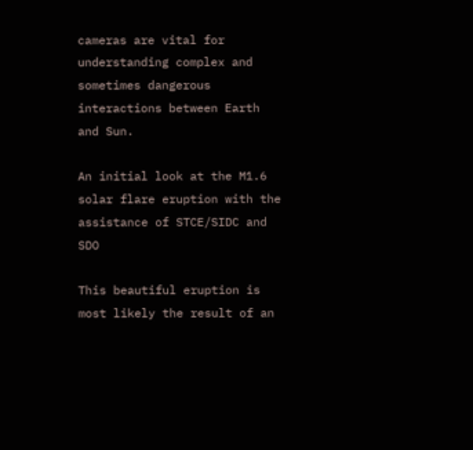cameras are vital for understanding complex and sometimes dangerous interactions between Earth and Sun.

An initial look at the M1.6 solar flare eruption with the assistance of STCE/SIDC and SDO

This beautiful eruption is most likely the result of an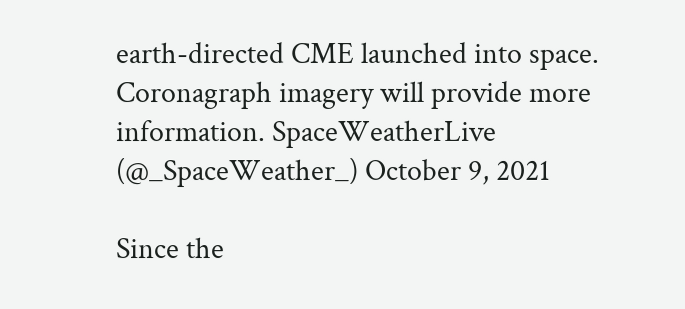earth-directed CME launched into space. Coronagraph imagery will provide more information. SpaceWeatherLive (@_SpaceWeather_) October 9, 2021

Since the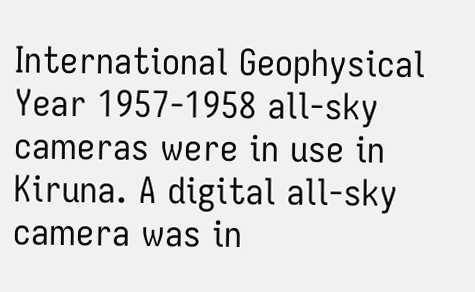International Geophysical Year 1957-1958 all-sky cameras were in use in Kiruna. A digital all-sky camera was in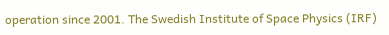operation since 2001. The Swedish Institute of Space Physics (IRF)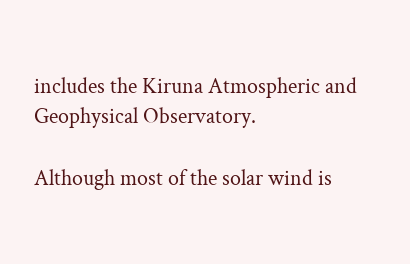includes the Kiruna Atmospheric and Geophysical Observatory.

Although most of the solar wind is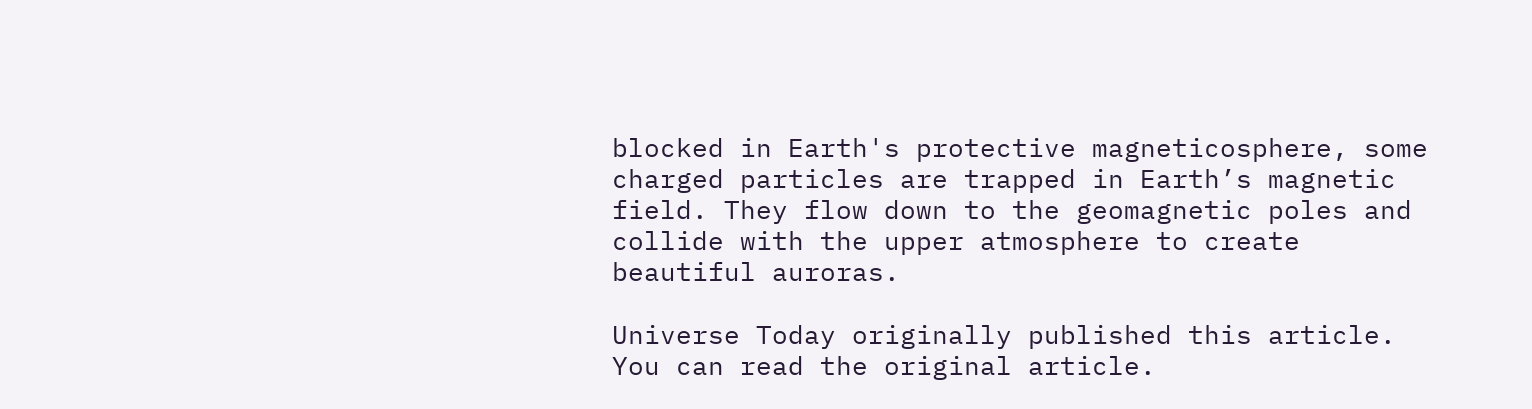blocked in Earth's protective magneticosphere, some charged particles are trapped in Earth’s magnetic field. They flow down to the geomagnetic poles and collide with the upper atmosphere to create beautiful auroras.

Universe Today originally published this article. You can read the original article.